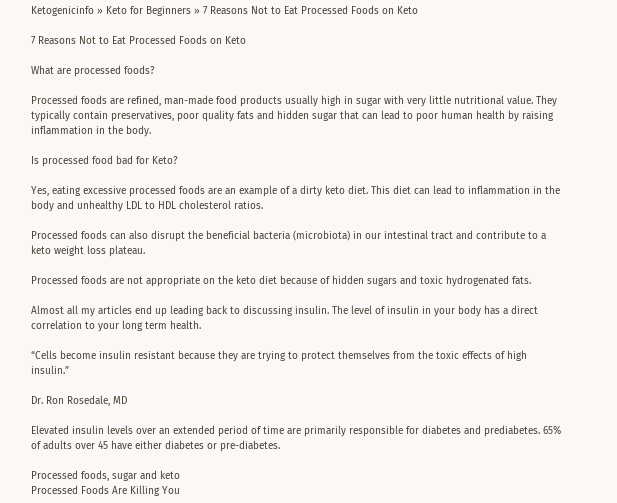Ketogenicinfo » Keto for Beginners » 7 Reasons Not to Eat Processed Foods on Keto

7 Reasons Not to Eat Processed Foods on Keto

What are processed foods?

Processed foods are refined, man-made food products usually high in sugar with very little nutritional value. They typically contain preservatives, poor quality fats and hidden sugar that can lead to poor human health by raising inflammation in the body.

Is processed food bad for Keto?

Yes, eating excessive processed foods are an example of a dirty keto diet. This diet can lead to inflammation in the body and unhealthy LDL to HDL cholesterol ratios.

Processed foods can also disrupt the beneficial bacteria (microbiota) in our intestinal tract and contribute to a keto weight loss plateau.

Processed foods are not appropriate on the keto diet because of hidden sugars and toxic hydrogenated fats.

Almost all my articles end up leading back to discussing insulin. The level of insulin in your body has a direct correlation to your long term health.

“Cells become insulin resistant because they are trying to protect themselves from the toxic effects of high insulin.”

Dr. Ron Rosedale, MD

Elevated insulin levels over an extended period of time are primarily responsible for diabetes and prediabetes. 65% of adults over 45 have either diabetes or pre-diabetes.

Processed foods, sugar and keto
Processed Foods Are Killing You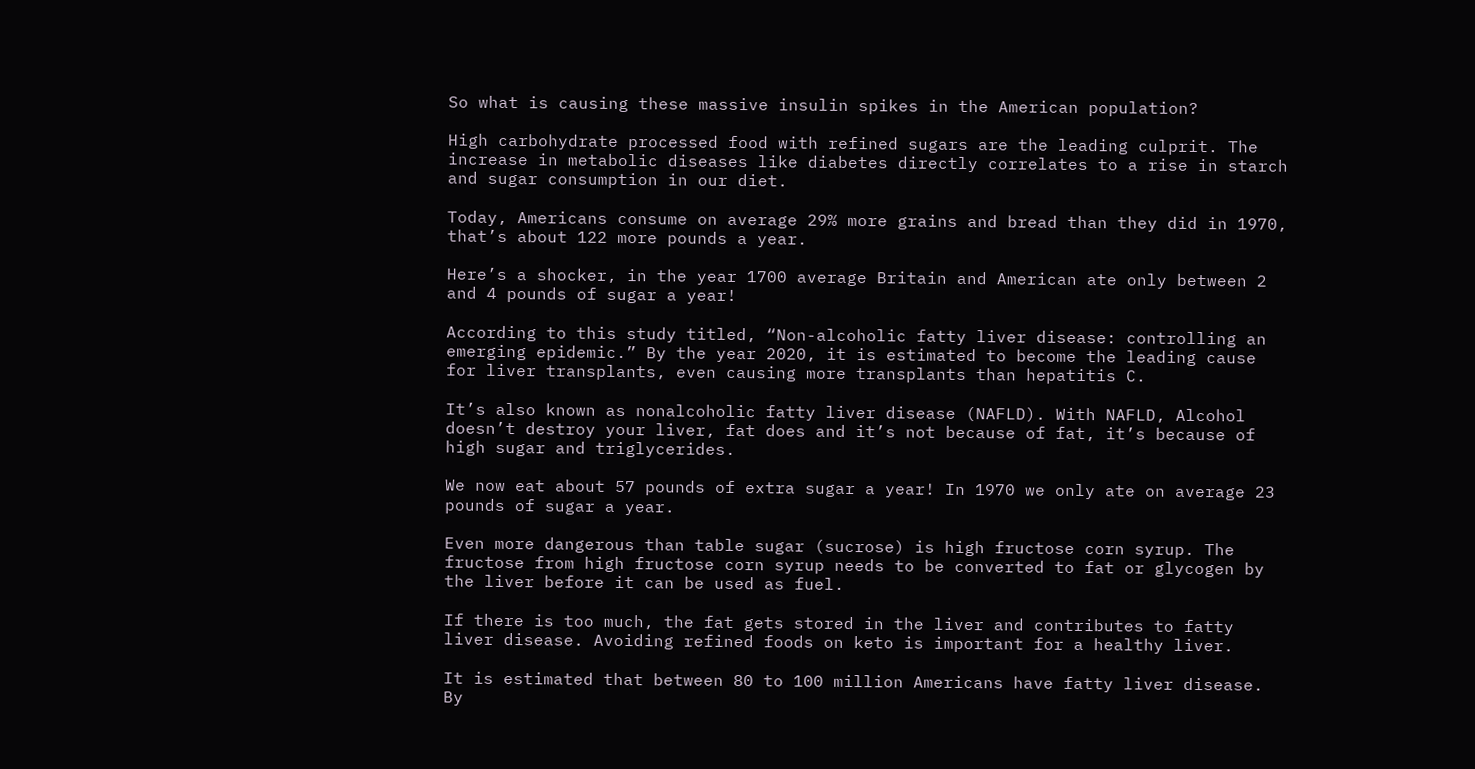So what is causing these massive insulin spikes in the American population?

High carbohydrate processed food with refined sugars are the leading culprit. The increase in metabolic diseases like diabetes directly correlates to a rise in starch and sugar consumption in our diet.

Today, Americans consume on average 29% more grains and bread than they did in 1970, that’s about 122 more pounds a year.

Here’s a shocker, in the year 1700 average Britain and American ate only between 2 and 4 pounds of sugar a year!

According to this study titled, “Non-alcoholic fatty liver disease: controlling an emerging epidemic.” By the year 2020, it is estimated to become the leading cause for liver transplants, even causing more transplants than hepatitis C.

It’s also known as nonalcoholic fatty liver disease (NAFLD). With NAFLD, Alcohol doesn’t destroy your liver, fat does and it’s not because of fat, it’s because of high sugar and triglycerides.

We now eat about 57 pounds of extra sugar a year! In 1970 we only ate on average 23 pounds of sugar a year.

Even more dangerous than table sugar (sucrose) is high fructose corn syrup. The fructose from high fructose corn syrup needs to be converted to fat or glycogen by the liver before it can be used as fuel.

If there is too much, the fat gets stored in the liver and contributes to fatty liver disease. Avoiding refined foods on keto is important for a healthy liver.

It is estimated that between 80 to 100 million Americans have fatty liver disease. By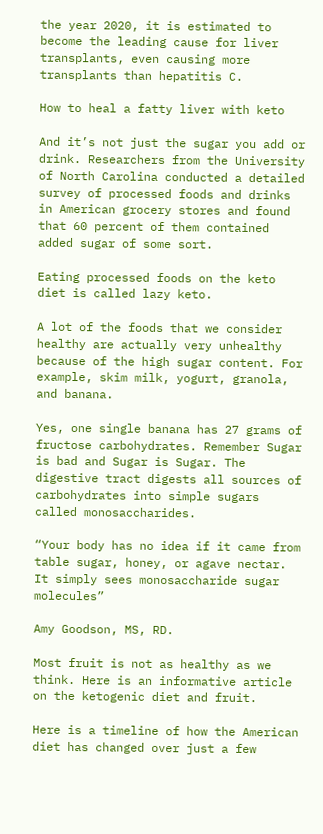the year 2020, it is estimated to become the leading cause for liver transplants, even causing more transplants than hepatitis C.

How to heal a fatty liver with keto

And it’s not just the sugar you add or drink. Researchers from the University of North Carolina conducted a detailed survey of processed foods and drinks in American grocery stores and found that 60 percent of them contained added sugar of some sort.

Eating processed foods on the keto diet is called lazy keto.

A lot of the foods that we consider healthy are actually very unhealthy because of the high sugar content. For example, skim milk, yogurt, granola, and banana.

Yes, one single banana has 27 grams of fructose carbohydrates. Remember Sugar is bad and Sugar is Sugar. The digestive tract digests all sources of carbohydrates into simple sugars called monosaccharides.

“Your body has no idea if it came from table sugar, honey, or agave nectar. It simply sees monosaccharide sugar molecules”

Amy Goodson, MS, RD.

Most fruit is not as healthy as we think. Here is an informative article on the ketogenic diet and fruit.

Here is a timeline of how the American diet has changed over just a few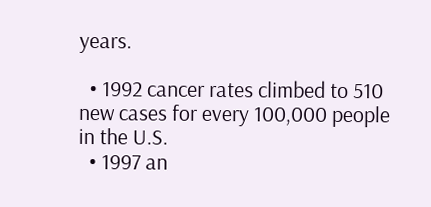years.

  • 1992 cancer rates climbed to 510 new cases for every 100,000 people in the U.S.
  • 1997 an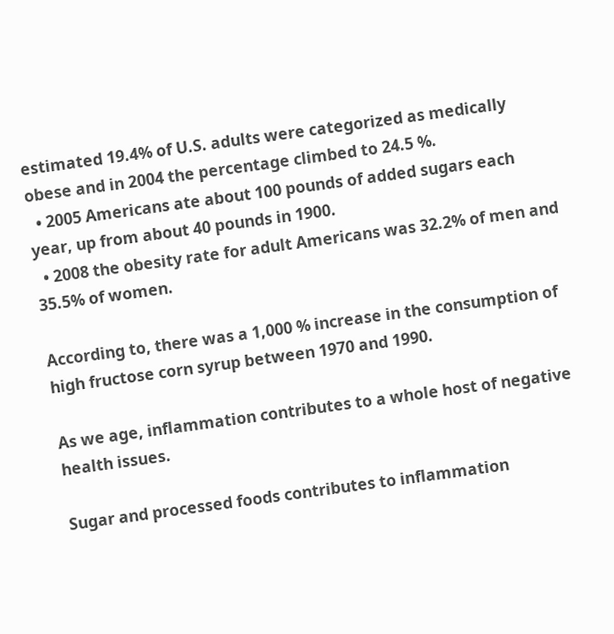estimated 19.4% of U.S. adults were categorized as medically obese and in 2004 the percentage climbed to 24.5 %.
  • 2005 Americans ate about 100 pounds of added sugars each year, up from about 40 pounds in 1900.
  • 2008 the obesity rate for adult Americans was 32.2% of men and 35.5% of women.

According to, there was a 1,000 % increase in the consumption of high fructose corn syrup between 1970 and 1990.

As we age, inflammation contributes to a whole host of negative health issues.

Sugar and processed foods contributes to inflammation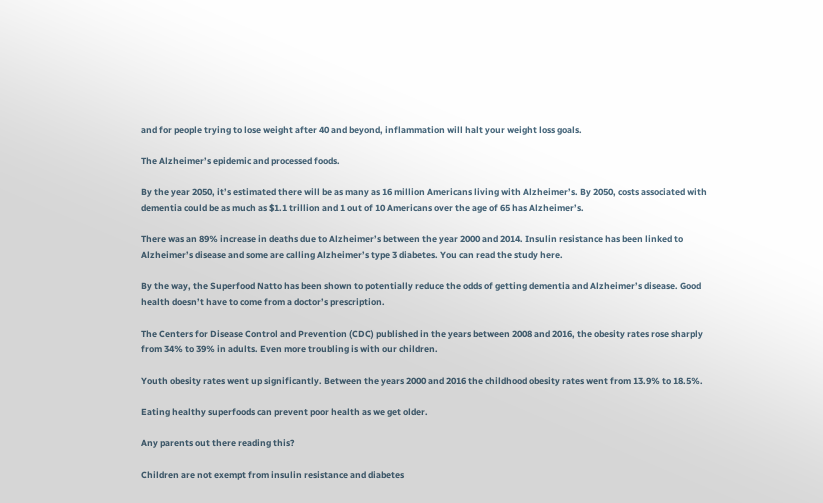and for people trying to lose weight after 40 and beyond, inflammation will halt your weight loss goals.

The Alzheimer’s epidemic and processed foods.

By the year 2050, it’s estimated there will be as many as 16 million Americans living with Alzheimer’s. By 2050, costs associated with dementia could be as much as $1.1 trillion and 1 out of 10 Americans over the age of 65 has Alzheimer’s.

There was an 89% increase in deaths due to Alzheimer’s between the year 2000 and 2014. Insulin resistance has been linked to Alzheimer’s disease and some are calling Alzheimer’s type 3 diabetes. You can read the study here.

By the way, the Superfood Natto has been shown to potentially reduce the odds of getting dementia and Alzheimer’s disease. Good health doesn’t have to come from a doctor’s prescription.

The Centers for Disease Control and Prevention (CDC) published in the years between 2008 and 2016, the obesity rates rose sharply from 34% to 39% in adults. Even more troubling is with our children.

Youth obesity rates went up significantly. Between the years 2000 and 2016 the childhood obesity rates went from 13.9% to 18.5%.

Eating healthy superfoods can prevent poor health as we get older.

Any parents out there reading this?

Children are not exempt from insulin resistance and diabetes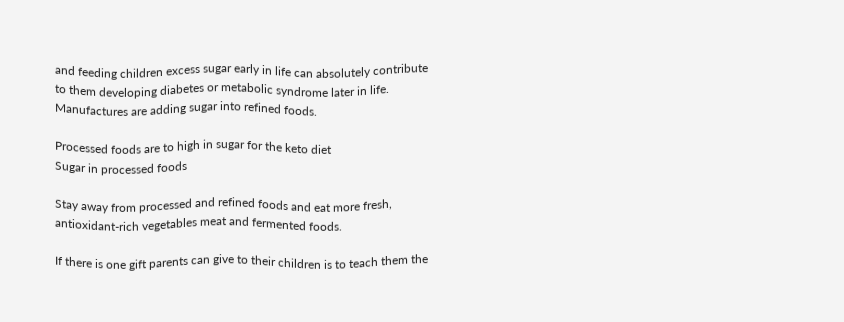and feeding children excess sugar early in life can absolutely contribute to them developing diabetes or metabolic syndrome later in life. Manufactures are adding sugar into refined foods.

Processed foods are to high in sugar for the keto diet
Sugar in processed foods

Stay away from processed and refined foods and eat more fresh, antioxidant-rich vegetables meat and fermented foods.

If there is one gift parents can give to their children is to teach them the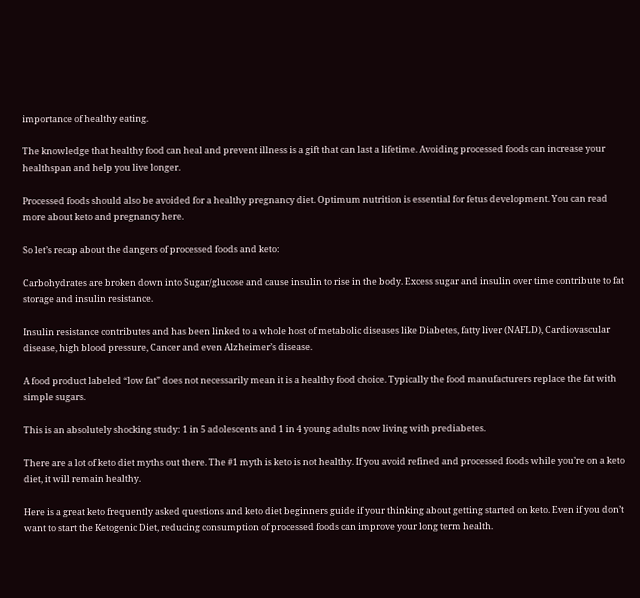importance of healthy eating.

The knowledge that healthy food can heal and prevent illness is a gift that can last a lifetime. Avoiding processed foods can increase your healthspan and help you live longer.

Processed foods should also be avoided for a healthy pregnancy diet. Optimum nutrition is essential for fetus development. You can read more about keto and pregnancy here.

So let’s recap about the dangers of processed foods and keto:

Carbohydrates are broken down into Sugar/glucose and cause insulin to rise in the body. Excess sugar and insulin over time contribute to fat storage and insulin resistance.

Insulin resistance contributes and has been linked to a whole host of metabolic diseases like Diabetes, fatty liver (NAFLD), Cardiovascular disease, high blood pressure, Cancer and even Alzheimer’s disease.

A food product labeled “low fat” does not necessarily mean it is a healthy food choice. Typically the food manufacturers replace the fat with simple sugars.

This is an absolutely shocking study: 1 in 5 adolescents and 1 in 4 young adults now living with prediabetes.

There are a lot of keto diet myths out there. The #1 myth is keto is not healthy. If you avoid refined and processed foods while you’re on a keto diet, it will remain healthy.

Here is a great keto frequently asked questions and keto diet beginners guide if your thinking about getting started on keto. Even if you don’t want to start the Ketogenic Diet, reducing consumption of processed foods can improve your long term health.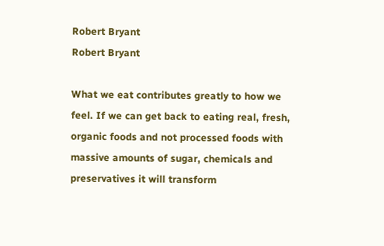Robert Bryant
Robert Bryant

What we eat contributes greatly to how we feel. If we can get back to eating real, fresh, organic foods and not processed foods with massive amounts of sugar, chemicals and preservatives it will transform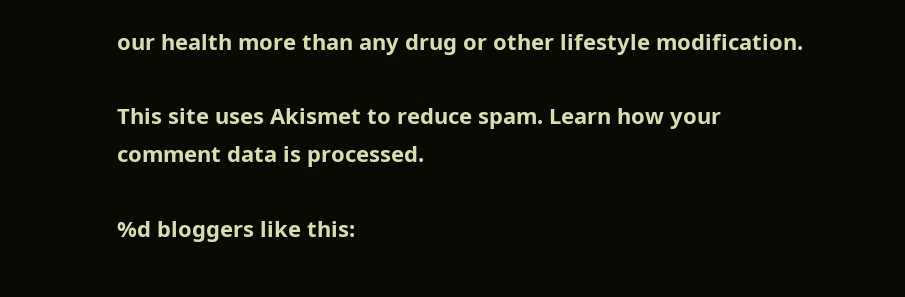our health more than any drug or other lifestyle modification.

This site uses Akismet to reduce spam. Learn how your comment data is processed.

%d bloggers like this: